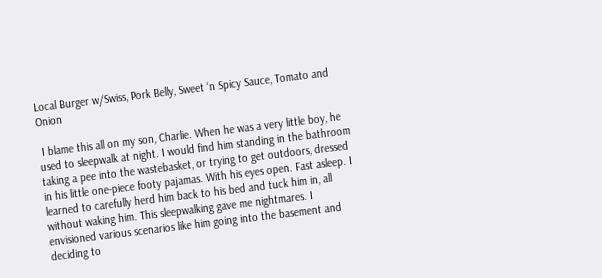Local Burger w/Swiss, Pork Belly, Sweet ‘n Spicy Sauce, Tomato and Onion

 I blame this all on my son, Charlie. When he was a very little boy, he used to sleepwalk at night. I would find him standing in the bathroom taking a pee into the wastebasket, or trying to get outdoors, dressed in his little one-piece footy pajamas. With his eyes open. Fast asleep. I learned to carefully herd him back to his bed and tuck him in, all without waking him. This sleepwalking gave me nightmares. I envisioned various scenarios like him going into the basement and deciding to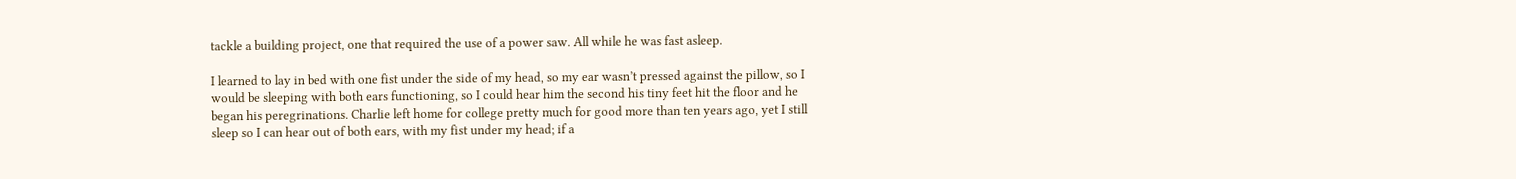tackle a building project, one that required the use of a power saw. All while he was fast asleep.

I learned to lay in bed with one fist under the side of my head, so my ear wasn’t pressed against the pillow, so I would be sleeping with both ears functioning, so I could hear him the second his tiny feet hit the floor and he began his peregrinations. Charlie left home for college pretty much for good more than ten years ago, yet I still sleep so I can hear out of both ears, with my fist under my head; if a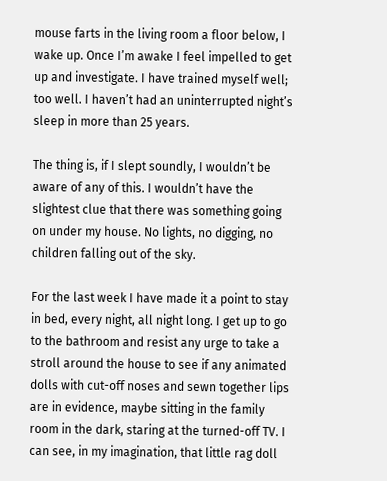mouse farts in the living room a floor below, I wake up. Once I’m awake I feel impelled to get up and investigate. I have trained myself well; too well. I haven’t had an uninterrupted night’s sleep in more than 25 years.

The thing is, if I slept soundly, I wouldn’t be aware of any of this. I wouldn’t have the slightest clue that there was something going on under my house. No lights, no digging, no children falling out of the sky.

For the last week I have made it a point to stay in bed, every night, all night long. I get up to go to the bathroom and resist any urge to take a stroll around the house to see if any animated dolls with cut-off noses and sewn together lips are in evidence, maybe sitting in the family room in the dark, staring at the turned-off TV. I can see, in my imagination, that little rag doll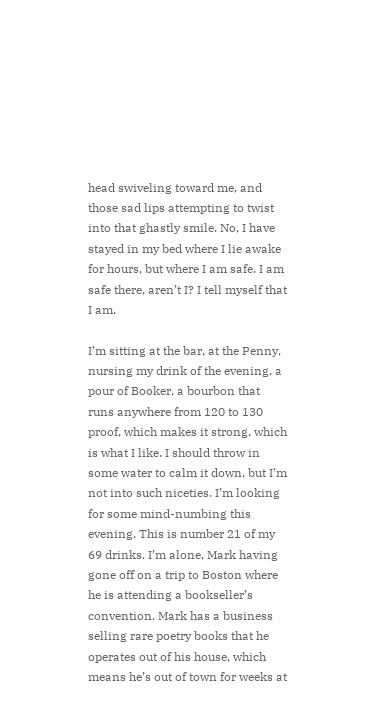head swiveling toward me, and those sad lips attempting to twist into that ghastly smile. No, I have stayed in my bed where I lie awake for hours, but where I am safe. I am safe there, aren’t I? I tell myself that I am.

I’m sitting at the bar, at the Penny, nursing my drink of the evening, a pour of Booker, a bourbon that runs anywhere from 120 to 130 proof, which makes it strong, which is what I like. I should throw in some water to calm it down, but I’m not into such niceties. I’m looking for some mind-numbing this evening. This is number 21 of my 69 drinks. I’m alone, Mark having gone off on a trip to Boston where he is attending a bookseller’s convention. Mark has a business selling rare poetry books that he operates out of his house, which means he’s out of town for weeks at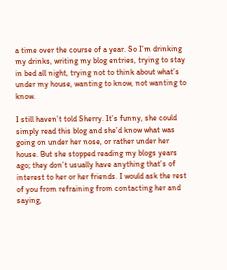a time over the course of a year. So I’m drinking my drinks, writing my blog entries, trying to stay in bed all night, trying not to think about what’s under my house, wanting to know, not wanting to know.

I still haven’t told Sherry. It’s funny, she could simply read this blog and she’d know what was going on under her nose, or rather under her house. But she stopped reading my blogs years ago; they don’t usually have anything that’s of interest to her or her friends. I would ask the rest of you from refraining from contacting her and saying,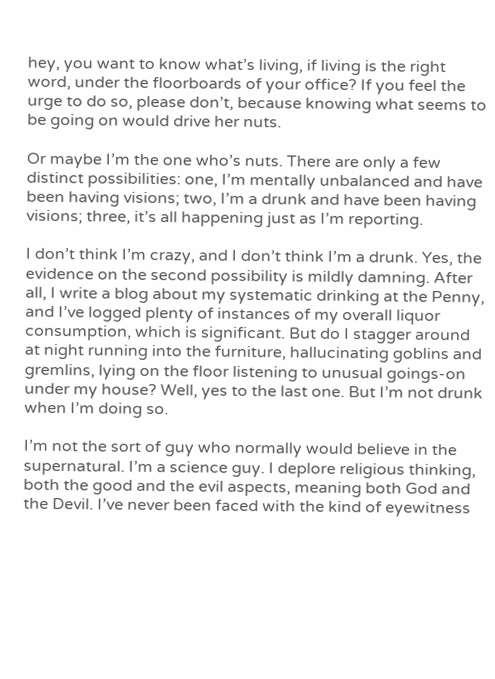hey, you want to know what’s living, if living is the right word, under the floorboards of your office? If you feel the urge to do so, please don’t, because knowing what seems to be going on would drive her nuts.

Or maybe I’m the one who’s nuts. There are only a few distinct possibilities: one, I’m mentally unbalanced and have been having visions; two, I’m a drunk and have been having visions; three, it’s all happening just as I’m reporting.

I don’t think I’m crazy, and I don’t think I’m a drunk. Yes, the evidence on the second possibility is mildly damning. After all, I write a blog about my systematic drinking at the Penny, and I’ve logged plenty of instances of my overall liquor consumption, which is significant. But do I stagger around at night running into the furniture, hallucinating goblins and gremlins, lying on the floor listening to unusual goings-on under my house? Well, yes to the last one. But I’m not drunk when I’m doing so.

I’m not the sort of guy who normally would believe in the supernatural. I’m a science guy. I deplore religious thinking, both the good and the evil aspects, meaning both God and the Devil. I’ve never been faced with the kind of eyewitness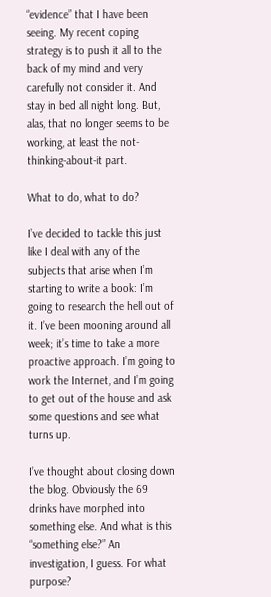“evidence” that I have been seeing. My recent coping strategy is to push it all to the back of my mind and very carefully not consider it. And stay in bed all night long. But, alas, that no longer seems to be working, at least the not-thinking-about-it part.

What to do, what to do?

I’ve decided to tackle this just like I deal with any of the subjects that arise when I’m starting to write a book: I’m going to research the hell out of it. I’ve been mooning around all week; it’s time to take a more proactive approach. I’m going to work the Internet, and I’m going to get out of the house and ask some questions and see what turns up.

I’ve thought about closing down the blog. Obviously the 69 drinks have morphed into something else. And what is this “something else?” An investigation, I guess. For what purpose?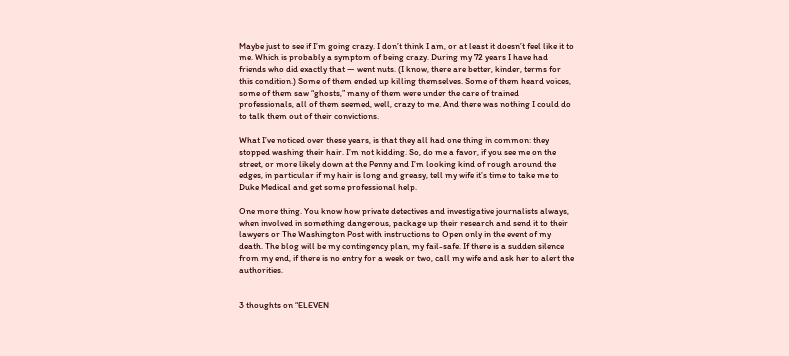Maybe just to see if I’m going crazy. I don’t think I am, or at least it doesn’t feel like it to me. Which is probably a symptom of being crazy. During my 72 years I have had friends who did exactly that — went nuts. (I know, there are better, kinder, terms for this condition.) Some of them ended up killing themselves. Some of them heard voices, some of them saw “ghosts,” many of them were under the care of trained professionals, all of them seemed, well, crazy to me. And there was nothing I could do to talk them out of their convictions.

What I’ve noticed over these years, is that they all had one thing in common: they stopped washing their hair. I’m not kidding. So, do me a favor, if you see me on the street, or more likely down at the Penny and I’m looking kind of rough around the edges, in particular if my hair is long and greasy, tell my wife it’s time to take me to Duke Medical and get some professional help.

One more thing. You know how private detectives and investigative journalists always, when involved in something dangerous, package up their research and send it to their lawyers or The Washington Post with instructions to Open only in the event of my death. The blog will be my contingency plan, my fail-safe. If there is a sudden silence from my end, if there is no entry for a week or two, call my wife and ask her to alert the authorities.


3 thoughts on “ELEVEN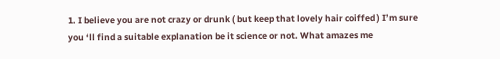1. I believe you are not crazy or drunk ( but keep that lovely hair coiffed ) I’m sure you ‘ll find a suitable explanation be it science or not. What amazes me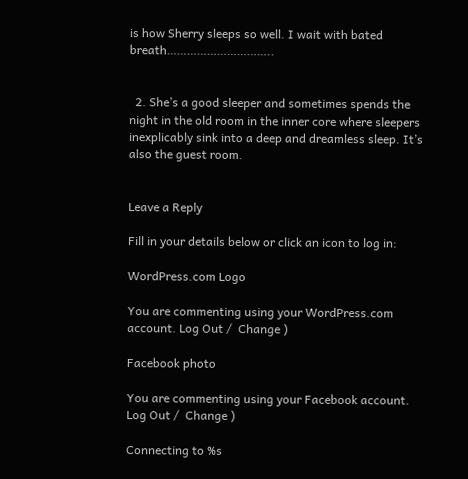is how Sherry sleeps so well. I wait with bated breath…………………………..


  2. She’s a good sleeper and sometimes spends the night in the old room in the inner core where sleepers inexplicably sink into a deep and dreamless sleep. It’s also the guest room.


Leave a Reply

Fill in your details below or click an icon to log in:

WordPress.com Logo

You are commenting using your WordPress.com account. Log Out /  Change )

Facebook photo

You are commenting using your Facebook account. Log Out /  Change )

Connecting to %s